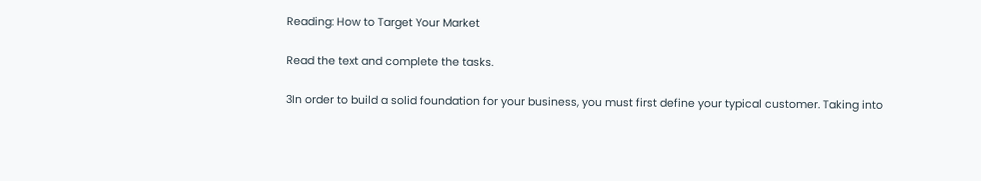Reading: How to Target Your Market

Read the text and complete the tasks.

3In order to build a solid foundation for your business, you must first define your typical customer. Taking into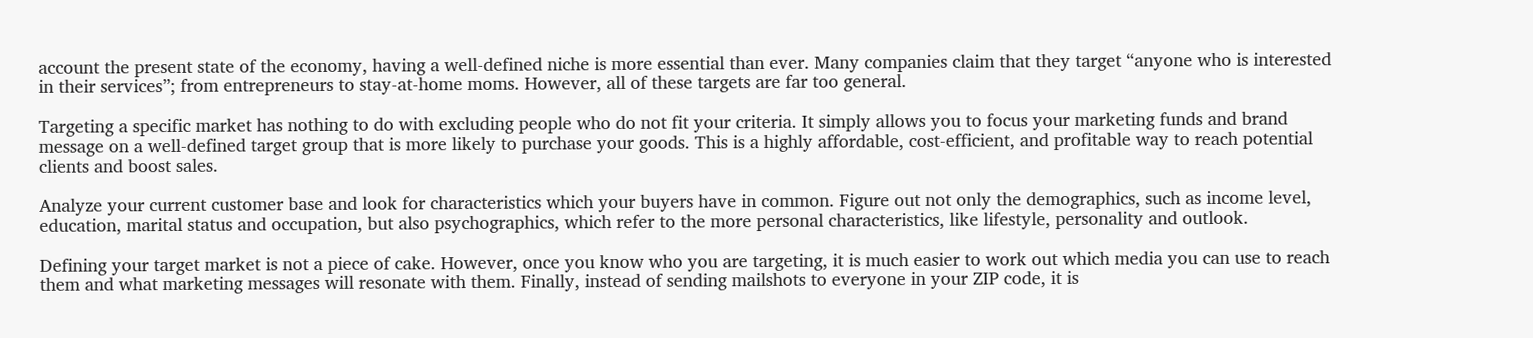account the present state of the economy, having a well-defined niche is more essential than ever. Many companies claim that they target “anyone who is interested in their services”; from entrepreneurs to stay-at-home moms. However, all of these targets are far too general.

Targeting a specific market has nothing to do with excluding people who do not fit your criteria. It simply allows you to focus your marketing funds and brand message on a well-defined target group that is more likely to purchase your goods. This is a highly affordable, cost-efficient, and profitable way to reach potential clients and boost sales.

Analyze your current customer base and look for characteristics which your buyers have in common. Figure out not only the demographics, such as income level, education, marital status and occupation, but also psychographics, which refer to the more personal characteristics, like lifestyle, personality and outlook.

Defining your target market is not a piece of cake. However, once you know who you are targeting, it is much easier to work out which media you can use to reach them and what marketing messages will resonate with them. Finally, instead of sending mailshots to everyone in your ZIP code, it is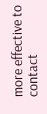more effective to contact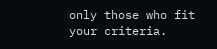only those who fit your criteria.